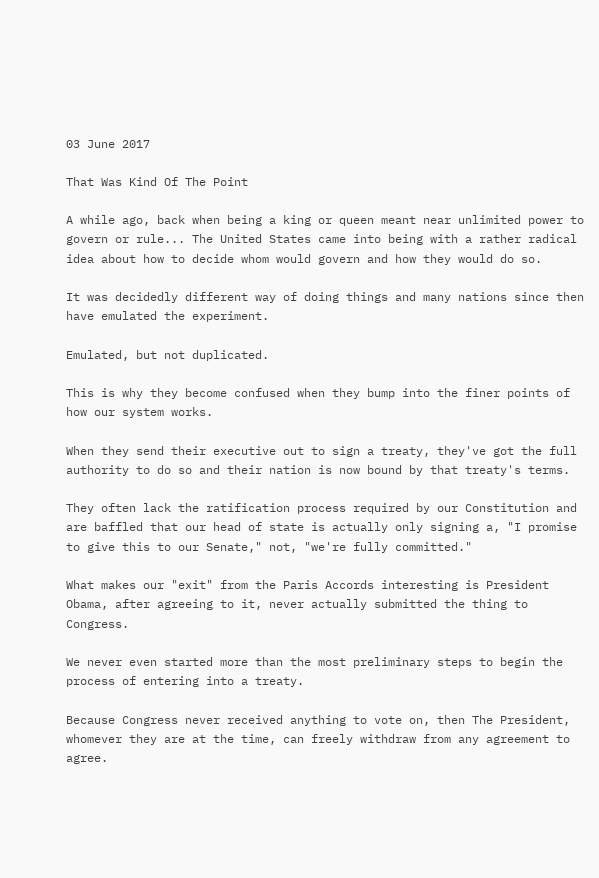03 June 2017

That Was Kind Of The Point

A while ago, back when being a king or queen meant near unlimited power to govern or rule... The United States came into being with a rather radical idea about how to decide whom would govern and how they would do so.

It was decidedly different way of doing things and many nations since then have emulated the experiment.

Emulated, but not duplicated.

This is why they become confused when they bump into the finer points of how our system works.

When they send their executive out to sign a treaty, they've got the full authority to do so and their nation is now bound by that treaty's terms.

They often lack the ratification process required by our Constitution and are baffled that our head of state is actually only signing a, "I promise to give this to our Senate," not, "we're fully committed."

What makes our "exit" from the Paris Accords interesting is President Obama, after agreeing to it, never actually submitted the thing to Congress.

We never even started more than the most preliminary steps to begin the process of entering into a treaty.

Because Congress never received anything to vote on, then The President, whomever they are at the time, can freely withdraw from any agreement to agree.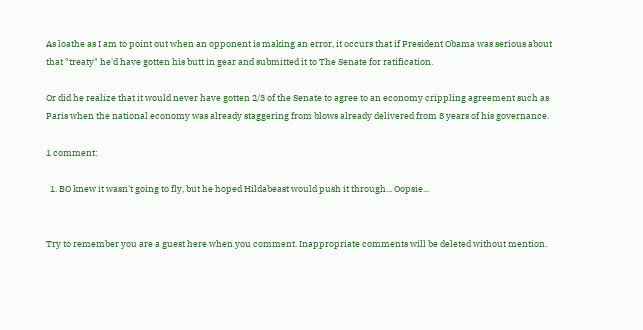As loathe as I am to point out when an opponent is making an error, it occurs that if President Obama was serious about that "treaty" he'd have gotten his butt in gear and submitted it to The Senate for ratification.

Or did he realize that it would never have gotten 2/3 of the Senate to agree to an economy crippling agreement such as Paris when the national economy was already staggering from blows already delivered from 8 years of his governance.

1 comment:

  1. BO knew it wasn't going to fly, but he hoped Hildabeast would push it through... Oopsie...


Try to remember you are a guest here when you comment. Inappropriate comments will be deleted without mention.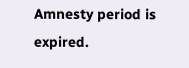Amnesty period is expired.